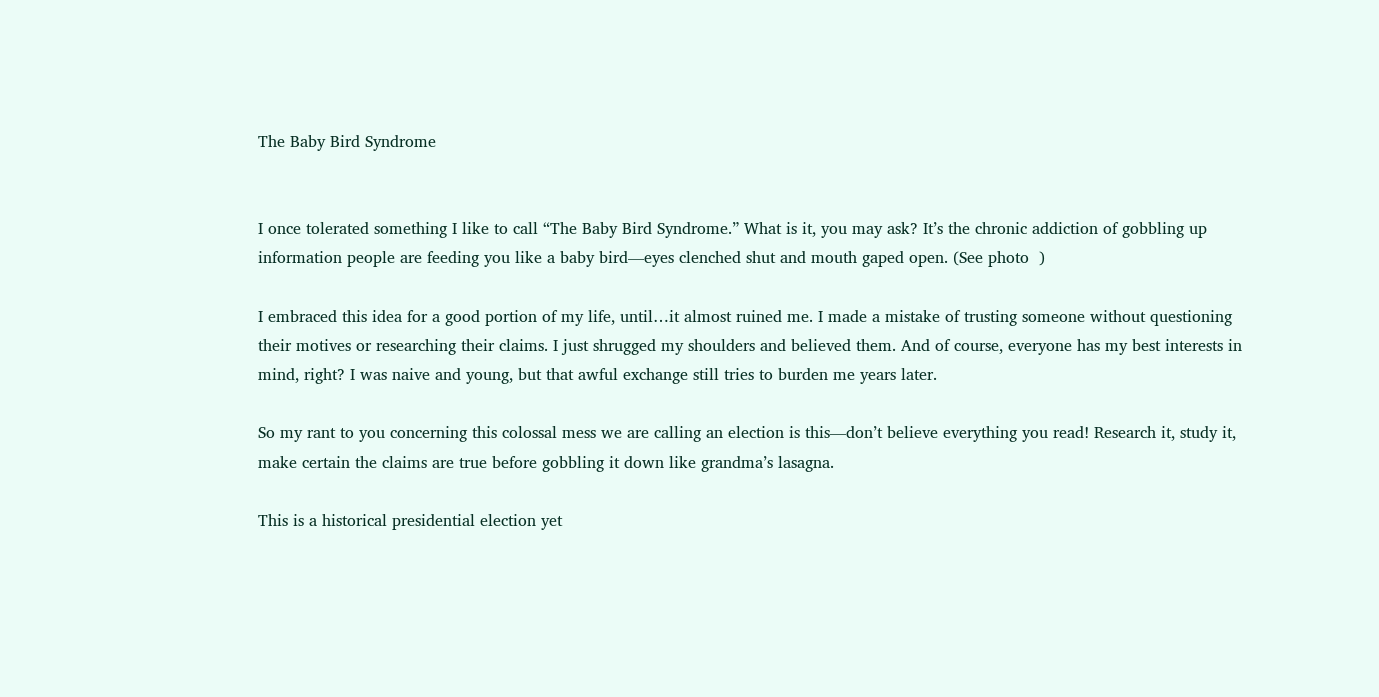The Baby Bird Syndrome


I once tolerated something I like to call “The Baby Bird Syndrome.” What is it, you may ask? It’s the chronic addiction of gobbling up information people are feeding you like a baby bird—eyes clenched shut and mouth gaped open. (See photo  )

I embraced this idea for a good portion of my life, until…it almost ruined me. I made a mistake of trusting someone without questioning their motives or researching their claims. I just shrugged my shoulders and believed them. And of course, everyone has my best interests in mind, right? I was naive and young, but that awful exchange still tries to burden me years later.

So my rant to you concerning this colossal mess we are calling an election is this—don’t believe everything you read! Research it, study it, make certain the claims are true before gobbling it down like grandma’s lasagna.

This is a historical presidential election yet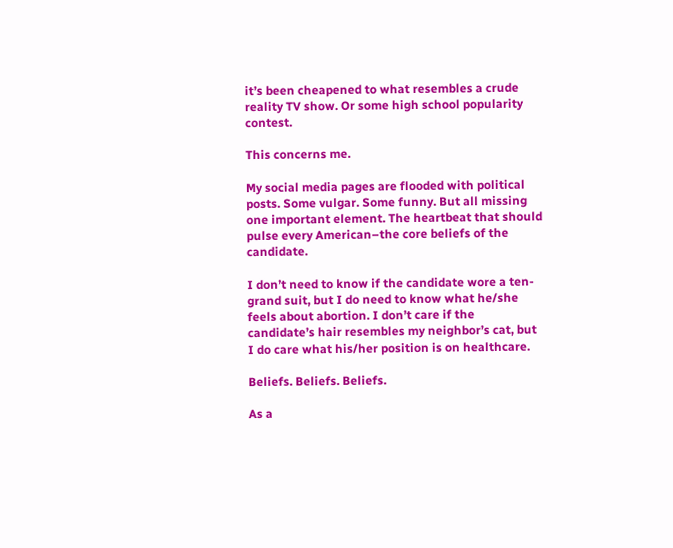it’s been cheapened to what resembles a crude reality TV show. Or some high school popularity contest.

This concerns me.

My social media pages are flooded with political posts. Some vulgar. Some funny. But all missing one important element. The heartbeat that should pulse every American–the core beliefs of the candidate.

I don’t need to know if the candidate wore a ten-grand suit, but I do need to know what he/she feels about abortion. I don’t care if the candidate’s hair resembles my neighbor’s cat, but I do care what his/her position is on healthcare.

Beliefs. Beliefs. Beliefs.

As a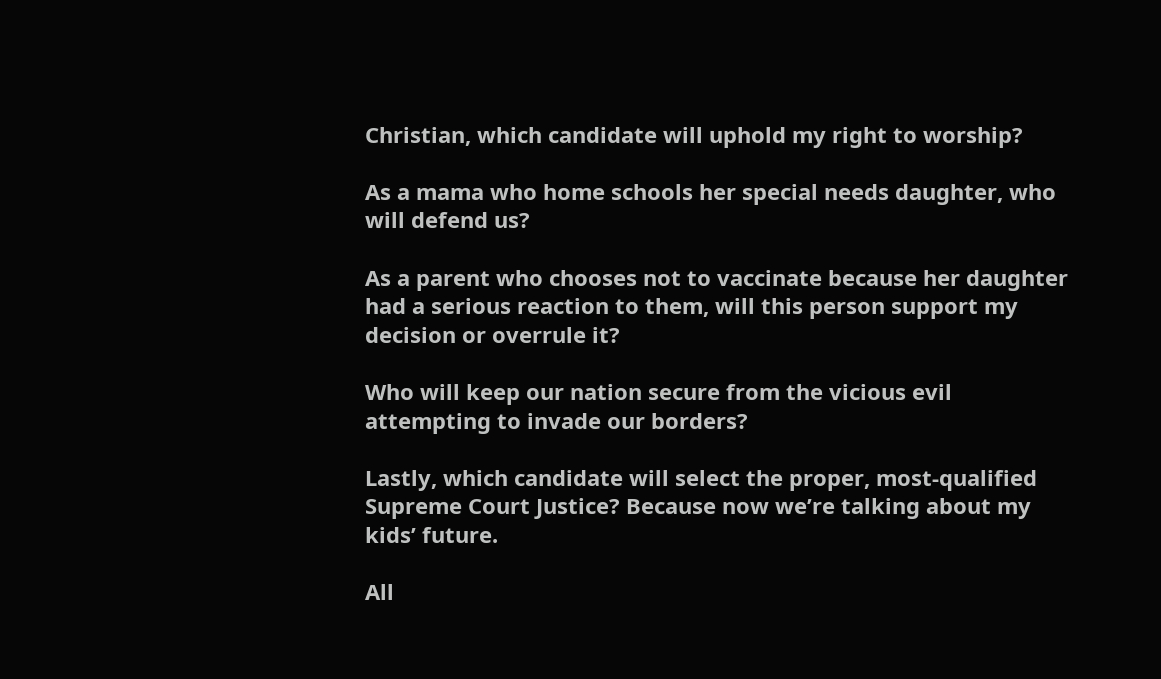Christian, which candidate will uphold my right to worship?

As a mama who home schools her special needs daughter, who will defend us?

As a parent who chooses not to vaccinate because her daughter had a serious reaction to them, will this person support my decision or overrule it?

Who will keep our nation secure from the vicious evil attempting to invade our borders?

Lastly, which candidate will select the proper, most-qualified Supreme Court Justice? Because now we’re talking about my kids’ future.

All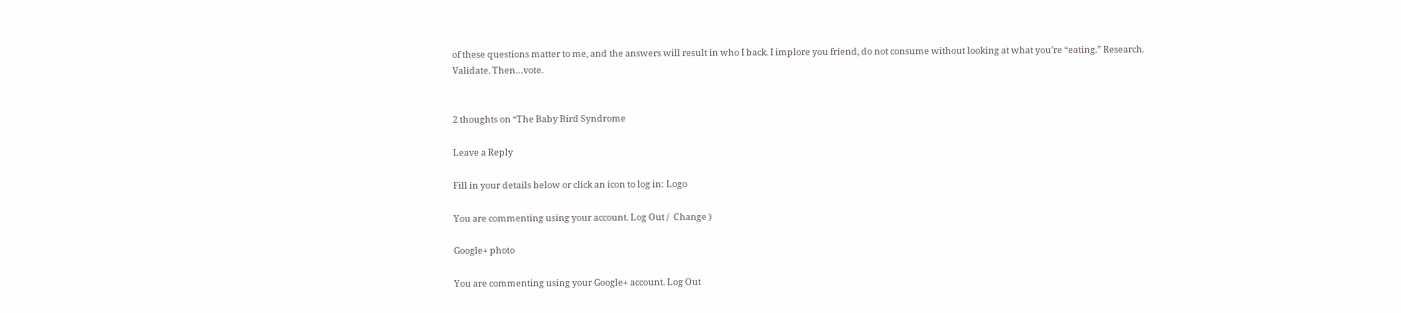of these questions matter to me, and the answers will result in who I back. I implore you friend, do not consume without looking at what you’re “eating.” Research. Validate. Then…vote.


2 thoughts on “The Baby Bird Syndrome

Leave a Reply

Fill in your details below or click an icon to log in: Logo

You are commenting using your account. Log Out /  Change )

Google+ photo

You are commenting using your Google+ account. Log Out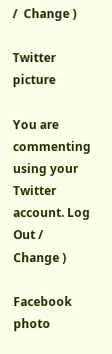/  Change )

Twitter picture

You are commenting using your Twitter account. Log Out /  Change )

Facebook photo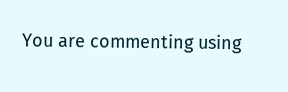You are commenting using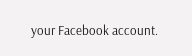your Facebook account.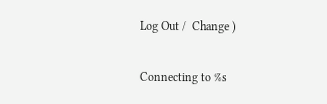Log Out /  Change )

Connecting to %s